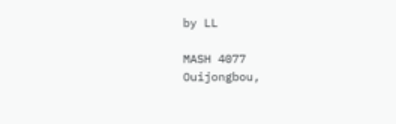by LL

MASH 4077
Ouijongbou,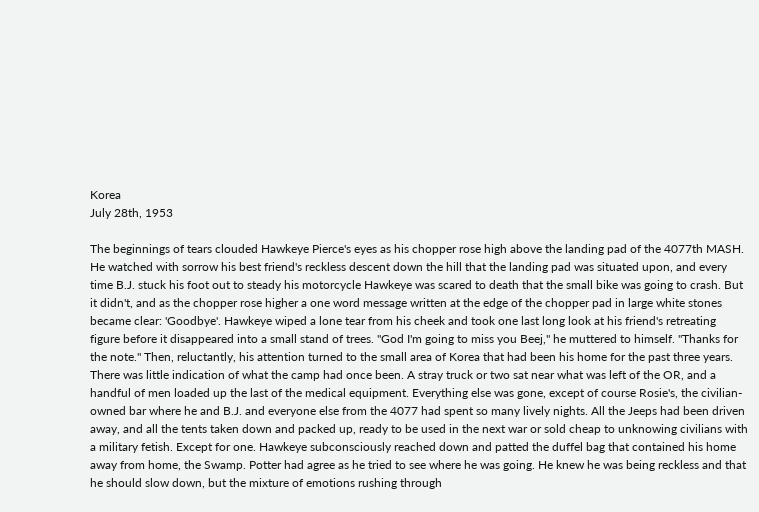Korea
July 28th, 1953

The beginnings of tears clouded Hawkeye Pierce's eyes as his chopper rose high above the landing pad of the 4077th MASH. He watched with sorrow his best friend's reckless descent down the hill that the landing pad was situated upon, and every time B.J. stuck his foot out to steady his motorcycle Hawkeye was scared to death that the small bike was going to crash. But it didn't, and as the chopper rose higher a one word message written at the edge of the chopper pad in large white stones became clear: 'Goodbye'. Hawkeye wiped a lone tear from his cheek and took one last long look at his friend's retreating figure before it disappeared into a small stand of trees. "God I'm going to miss you Beej," he muttered to himself. "Thanks for the note." Then, reluctantly, his attention turned to the small area of Korea that had been his home for the past three years. There was little indication of what the camp had once been. A stray truck or two sat near what was left of the OR, and a handful of men loaded up the last of the medical equipment. Everything else was gone, except of course Rosie's, the civilian-owned bar where he and B.J. and everyone else from the 4077 had spent so many lively nights. All the Jeeps had been driven away, and all the tents taken down and packed up, ready to be used in the next war or sold cheap to unknowing civilians with a military fetish. Except for one. Hawkeye subconsciously reached down and patted the duffel bag that contained his home away from home, the Swamp. Potter had agree as he tried to see where he was going. He knew he was being reckless and that he should slow down, but the mixture of emotions rushing through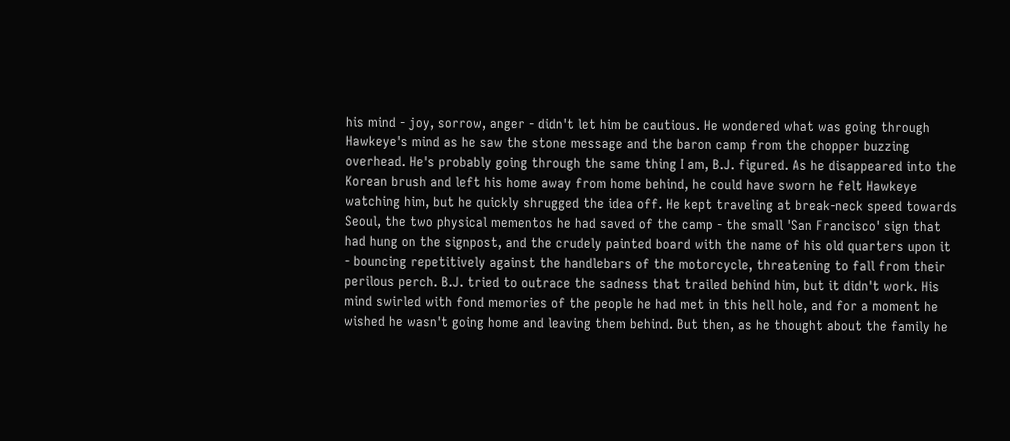his mind - joy, sorrow, anger - didn't let him be cautious. He wondered what was going through Hawkeye's mind as he saw the stone message and the baron camp from the chopper buzzing overhead. He's probably going through the same thing I am, B.J. figured. As he disappeared into the Korean brush and left his home away from home behind, he could have sworn he felt Hawkeye watching him, but he quickly shrugged the idea off. He kept traveling at break-neck speed towards Seoul, the two physical mementos he had saved of the camp - the small 'San Francisco' sign that had hung on the signpost, and the crudely painted board with the name of his old quarters upon it - bouncing repetitively against the handlebars of the motorcycle, threatening to fall from their perilous perch. B.J. tried to outrace the sadness that trailed behind him, but it didn't work. His mind swirled with fond memories of the people he had met in this hell hole, and for a moment he wished he wasn't going home and leaving them behind. But then, as he thought about the family he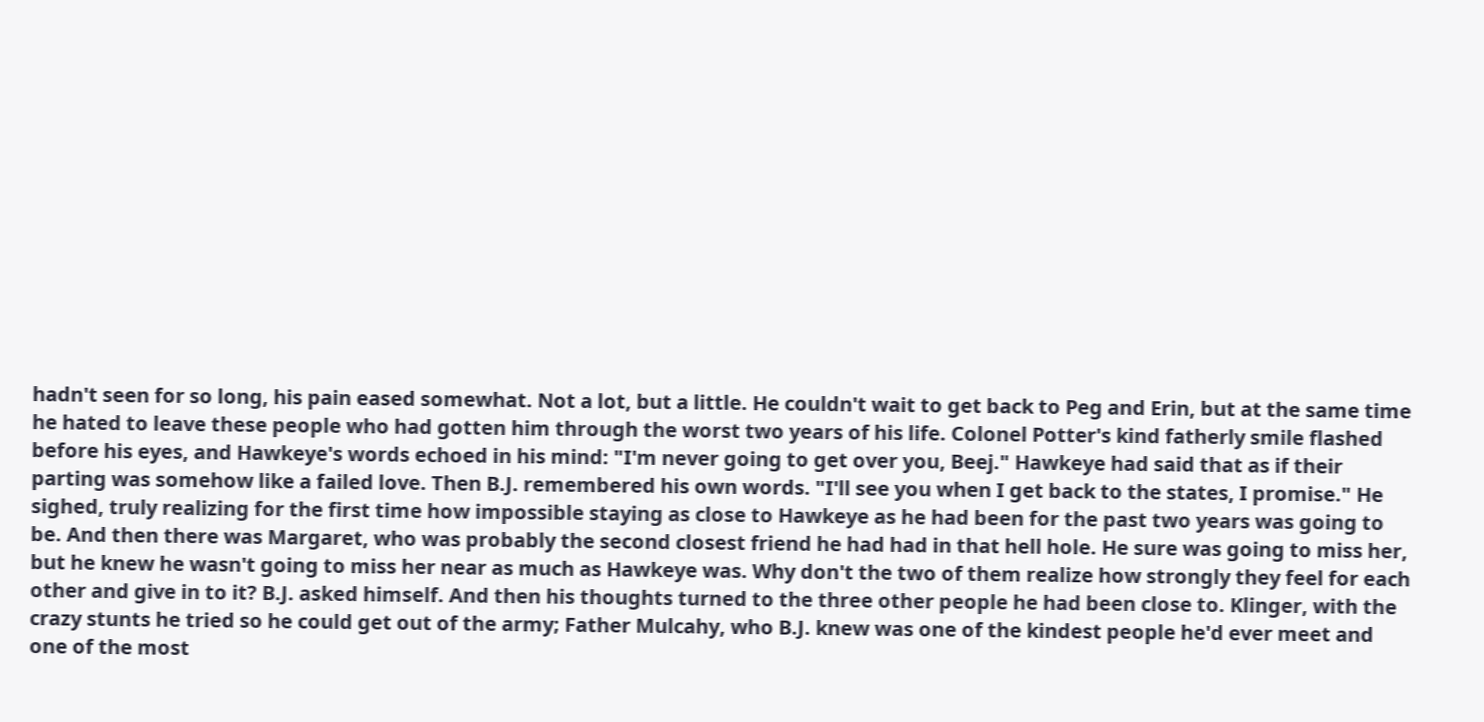hadn't seen for so long, his pain eased somewhat. Not a lot, but a little. He couldn't wait to get back to Peg and Erin, but at the same time he hated to leave these people who had gotten him through the worst two years of his life. Colonel Potter's kind fatherly smile flashed before his eyes, and Hawkeye's words echoed in his mind: "I'm never going to get over you, Beej." Hawkeye had said that as if their parting was somehow like a failed love. Then B.J. remembered his own words. "I'll see you when I get back to the states, I promise." He sighed, truly realizing for the first time how impossible staying as close to Hawkeye as he had been for the past two years was going to be. And then there was Margaret, who was probably the second closest friend he had had in that hell hole. He sure was going to miss her, but he knew he wasn't going to miss her near as much as Hawkeye was. Why don't the two of them realize how strongly they feel for each other and give in to it? B.J. asked himself. And then his thoughts turned to the three other people he had been close to. Klinger, with the crazy stunts he tried so he could get out of the army; Father Mulcahy, who B.J. knew was one of the kindest people he'd ever meet and one of the most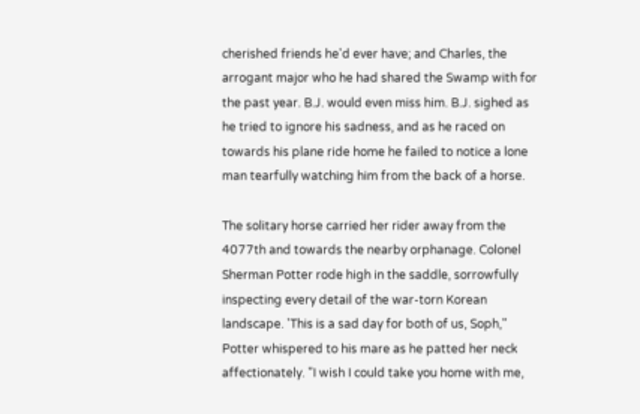cherished friends he'd ever have; and Charles, the arrogant major who he had shared the Swamp with for the past year. B.J. would even miss him. B.J. sighed as he tried to ignore his sadness, and as he raced on towards his plane ride home he failed to notice a lone man tearfully watching him from the back of a horse.

The solitary horse carried her rider away from the 4077th and towards the nearby orphanage. Colonel Sherman Potter rode high in the saddle, sorrowfully inspecting every detail of the war-torn Korean landscape. 'This is a sad day for both of us, Soph," Potter whispered to his mare as he patted her neck affectionately. "I wish I could take you home with me,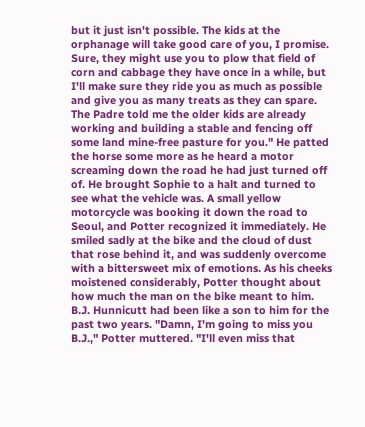but it just isn't possible. The kids at the orphanage will take good care of you, I promise. Sure, they might use you to plow that field of corn and cabbage they have once in a while, but I'll make sure they ride you as much as possible and give you as many treats as they can spare. The Padre told me the older kids are already working and building a stable and fencing off some land mine-free pasture for you." He patted the horse some more as he heard a motor screaming down the road he had just turned off of. He brought Sophie to a halt and turned to see what the vehicle was. A small yellow motorcycle was booking it down the road to Seoul, and Potter recognized it immediately. He smiled sadly at the bike and the cloud of dust that rose behind it, and was suddenly overcome with a bittersweet mix of emotions. As his cheeks moistened considerably, Potter thought about how much the man on the bike meant to him. B.J. Hunnicutt had been like a son to him for the past two years. "Damn, I'm going to miss you B.J.," Potter muttered. "I'll even miss that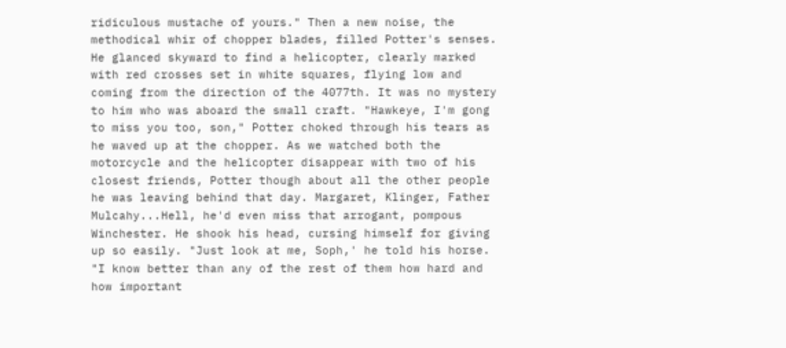ridiculous mustache of yours." Then a new noise, the methodical whir of chopper blades, filled Potter's senses. He glanced skyward to find a helicopter, clearly marked with red crosses set in white squares, flying low and coming from the direction of the 4077th. It was no mystery to him who was aboard the small craft. "Hawkeye, I'm gong to miss you too, son," Potter choked through his tears as he waved up at the chopper. As we watched both the motorcycle and the helicopter disappear with two of his closest friends, Potter though about all the other people he was leaving behind that day. Margaret, Klinger, Father Mulcahy...Hell, he'd even miss that arrogant, pompous Winchester. He shook his head, cursing himself for giving up so easily. "Just look at me, Soph,' he told his horse. "I know better than any of the rest of them how hard and how important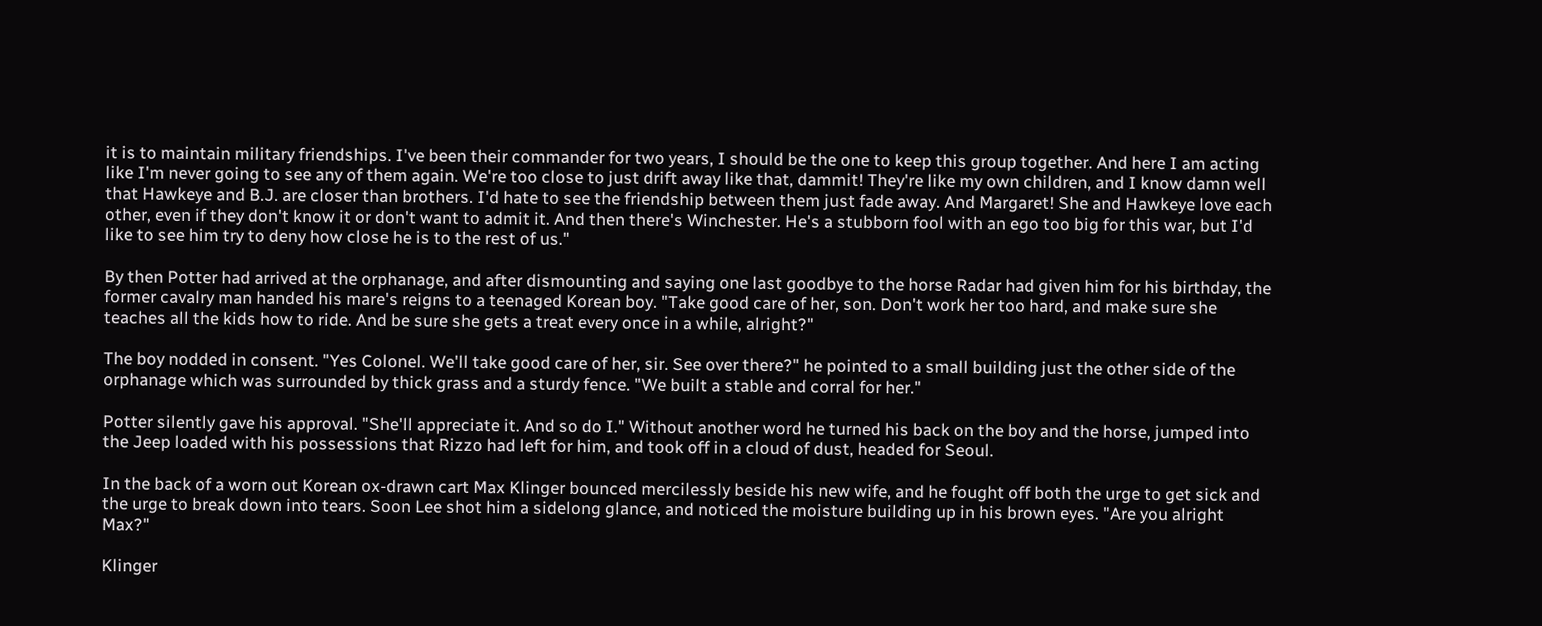it is to maintain military friendships. I've been their commander for two years, I should be the one to keep this group together. And here I am acting like I'm never going to see any of them again. We're too close to just drift away like that, dammit! They're like my own children, and I know damn well that Hawkeye and B.J. are closer than brothers. I'd hate to see the friendship between them just fade away. And Margaret! She and Hawkeye love each other, even if they don't know it or don't want to admit it. And then there's Winchester. He's a stubborn fool with an ego too big for this war, but I'd like to see him try to deny how close he is to the rest of us."

By then Potter had arrived at the orphanage, and after dismounting and saying one last goodbye to the horse Radar had given him for his birthday, the former cavalry man handed his mare's reigns to a teenaged Korean boy. "Take good care of her, son. Don't work her too hard, and make sure she teaches all the kids how to ride. And be sure she gets a treat every once in a while, alright?"

The boy nodded in consent. "Yes Colonel. We'll take good care of her, sir. See over there?" he pointed to a small building just the other side of the orphanage which was surrounded by thick grass and a sturdy fence. "We built a stable and corral for her."

Potter silently gave his approval. "She'll appreciate it. And so do I." Without another word he turned his back on the boy and the horse, jumped into the Jeep loaded with his possessions that Rizzo had left for him, and took off in a cloud of dust, headed for Seoul.

In the back of a worn out Korean ox-drawn cart Max Klinger bounced mercilessly beside his new wife, and he fought off both the urge to get sick and the urge to break down into tears. Soon Lee shot him a sidelong glance, and noticed the moisture building up in his brown eyes. "Are you alright Max?"

Klinger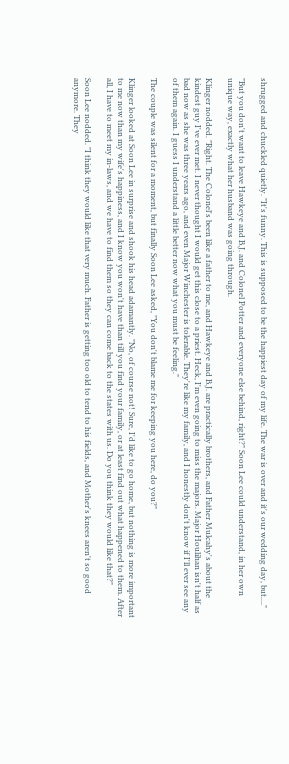shrugged and chuckled quietly. "It's funny. This is supposed to be the happiest day of my life. The war is over and it's our wedding day, but...."

"But you don't want to leave Hawkeye and B.J. and Colonel Potter and everyone else behind, right?" Soon Lee could understand, in her own unique way, exactly what her husband was going through.

Klinger nodded. "Right. The Colonel's been like a father to me, and Hawkeye and B.J. are practically brothers, and Father Mulcahy's about the kindest guy I've ever met. I never thought I would get this close to a priest. Heck, I'm even going to miss the majors. Major Houlihan isn't half as bad now as she was three years ago, and even Major Winchester is tolerable. They're like my family, and I honestly don't know if I'll ever see any of them again. I guess I understand a little better now what you must be feeling."

The couple was silent for a moment, but finally Soon Lee asked, "You don't blame me for keeping you here, do you?"

Klinger looked at Soon Lee in surprise and shook his head adamantly. "No, of course not! Sure, I'd like to go home, but nothing is more important to me now than my wife's happiness, and I know you won't have than till you find your family, or at least find out what happened to them. After all, I have to meet my in-laws, and we have to find them so they can come back to the states with us. Do you think they would like that?"

Soon Lee nodded. "I think they would like that very much. Father is getting too old to tend to his fields, and Mother's knees aren't so good anymore. They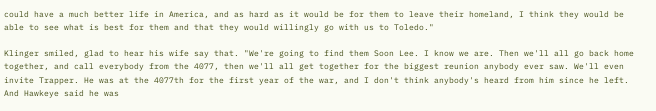could have a much better life in America, and as hard as it would be for them to leave their homeland, I think they would be able to see what is best for them and that they would willingly go with us to Toledo."

Klinger smiled, glad to hear his wife say that. "We're going to find them Soon Lee. I know we are. Then we'll all go back home together, and call everybody from the 4077, then we'll all get together for the biggest reunion anybody ever saw. We'll even invite Trapper. He was at the 4077th for the first year of the war, and I don't think anybody's heard from him since he left. And Hawkeye said he was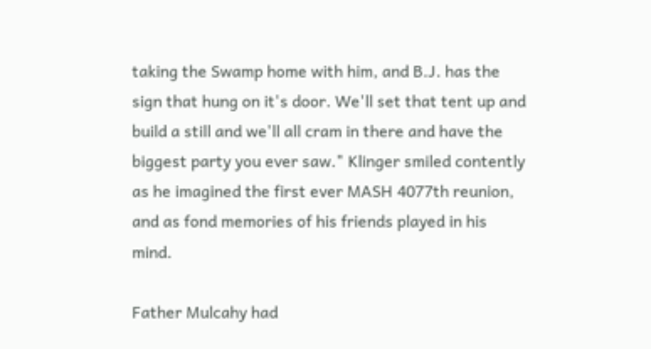taking the Swamp home with him, and B.J. has the sign that hung on it's door. We'll set that tent up and build a still and we'll all cram in there and have the biggest party you ever saw." Klinger smiled contently as he imagined the first ever MASH 4077th reunion, and as fond memories of his friends played in his mind.

Father Mulcahy had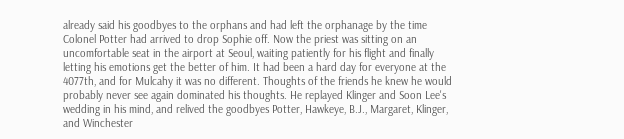already said his goodbyes to the orphans and had left the orphanage by the time Colonel Potter had arrived to drop Sophie off. Now the priest was sitting on an uncomfortable seat in the airport at Seoul, waiting patiently for his flight and finally letting his emotions get the better of him. It had been a hard day for everyone at the 4077th, and for Mulcahy it was no different. Thoughts of the friends he knew he would probably never see again dominated his thoughts. He replayed Klinger and Soon Lee's wedding in his mind, and relived the goodbyes Potter, Hawkeye, B.J., Margaret, Klinger, and Winchester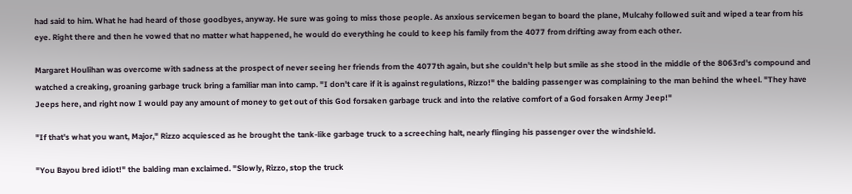had said to him. What he had heard of those goodbyes, anyway. He sure was going to miss those people. As anxious servicemen began to board the plane, Mulcahy followed suit and wiped a tear from his eye. Right there and then he vowed that no matter what happened, he would do everything he could to keep his family from the 4077 from drifting away from each other.

Margaret Houlihan was overcome with sadness at the prospect of never seeing her friends from the 4077th again, but she couldn't help but smile as she stood in the middle of the 8063rd's compound and watched a creaking, groaning garbage truck bring a familiar man into camp. "I don't care if it is against regulations, Rizzo!" the balding passenger was complaining to the man behind the wheel. "They have Jeeps here, and right now I would pay any amount of money to get out of this God forsaken garbage truck and into the relative comfort of a God forsaken Army Jeep!"

"If that's what you want, Major," Rizzo acquiesced as he brought the tank-like garbage truck to a screeching halt, nearly flinging his passenger over the windshield.

"You Bayou bred idiot!" the balding man exclaimed. "Slowly, Rizzo, stop the truck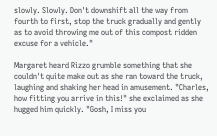slowly. Slowly. Don't downshift all the way from fourth to first, stop the truck gradually and gently as to avoid throwing me out of this compost ridden excuse for a vehicle."

Margaret heard Rizzo grumble something that she couldn't quite make out as she ran toward the truck, laughing and shaking her head in amusement. "Charles, how fitting you arrive in this!" she exclaimed as she hugged him quickly. "Gosh, I miss you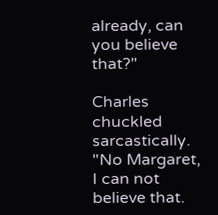already, can you believe that?"

Charles chuckled sarcastically. "No Margaret, I can not believe that.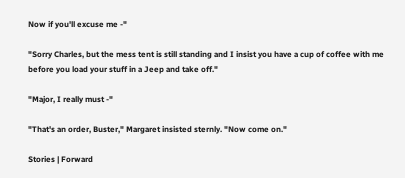Now if you'll excuse me -"

"Sorry Charles, but the mess tent is still standing and I insist you have a cup of coffee with me before you load your stuff in a Jeep and take off."

"Major, I really must -"

"That's an order, Buster," Margaret insisted sternly. "Now come on."

Stories | Forward